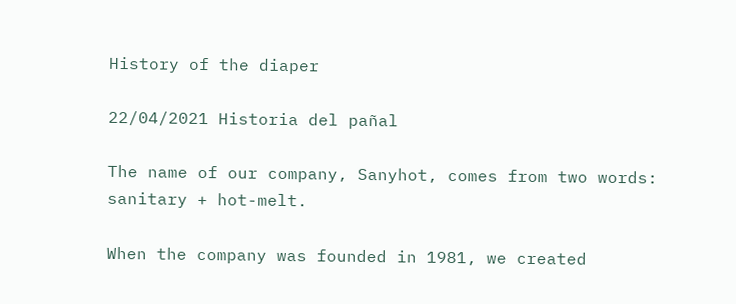History of the diaper

22/04/2021 Historia del pañal

The name of our company, Sanyhot, comes from two words: sanitary + hot-melt.

When the company was founded in 1981, we created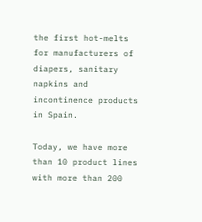the first hot-melts for manufacturers of diapers, sanitary napkins and incontinence products in Spain.

Today, we have more than 10 product lines with more than 200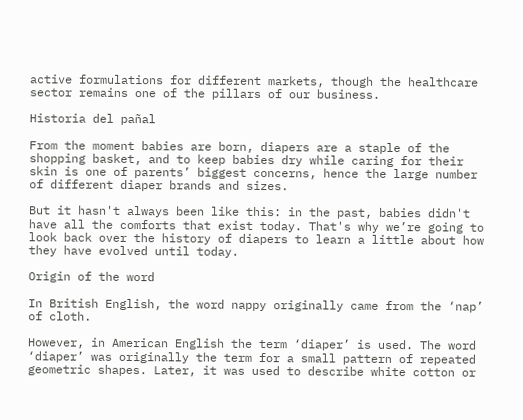active formulations for different markets, though the healthcare sector remains one of the pillars of our business.

Historia del pañal

From the moment babies are born, diapers are a staple of the shopping basket, and to keep babies dry while caring for their skin is one of parents’ biggest concerns, hence the large number of different diaper brands and sizes.

But it hasn't always been like this: in the past, babies didn't have all the comforts that exist today. That's why we’re going to look back over the history of diapers to learn a little about how they have evolved until today.

Origin of the word

In British English, the word nappy originally came from the ‘nap’ of cloth.

However, in American English the term ‘diaper’ is used. The word ‘diaper’ was originally the term for a small pattern of repeated geometric shapes. Later, it was used to describe white cotton or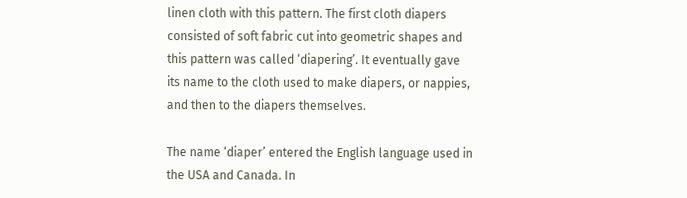linen cloth with this pattern. The first cloth diapers consisted of soft fabric cut into geometric shapes and this pattern was called ‘diapering’. It eventually gave its name to the cloth used to make diapers, or nappies, and then to the diapers themselves.

The name ‘diaper’ entered the English language used in the USA and Canada. In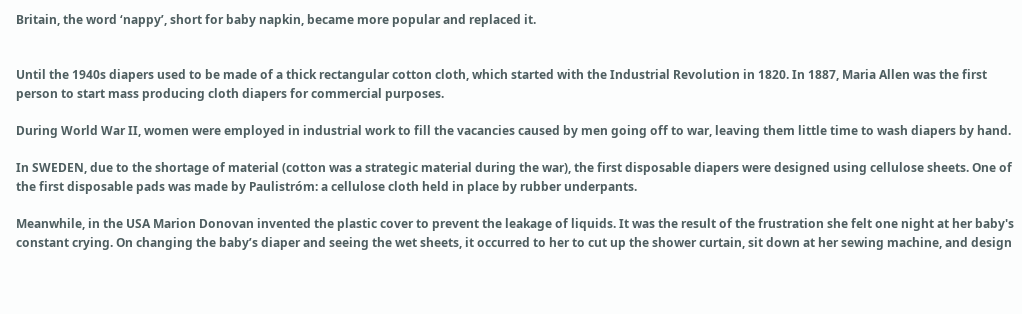Britain, the word ‘nappy’, short for baby napkin, became more popular and replaced it.


Until the 1940s diapers used to be made of a thick rectangular cotton cloth, which started with the Industrial Revolution in 1820. In 1887, Maria Allen was the first person to start mass producing cloth diapers for commercial purposes.

During World War II, women were employed in industrial work to fill the vacancies caused by men going off to war, leaving them little time to wash diapers by hand.

In SWEDEN, due to the shortage of material (cotton was a strategic material during the war), the first disposable diapers were designed using cellulose sheets. One of the first disposable pads was made by Paulistróm: a cellulose cloth held in place by rubber underpants.

Meanwhile, in the USA Marion Donovan invented the plastic cover to prevent the leakage of liquids. It was the result of the frustration she felt one night at her baby's constant crying. On changing the baby’s diaper and seeing the wet sheets, it occurred to her to cut up the shower curtain, sit down at her sewing machine, and design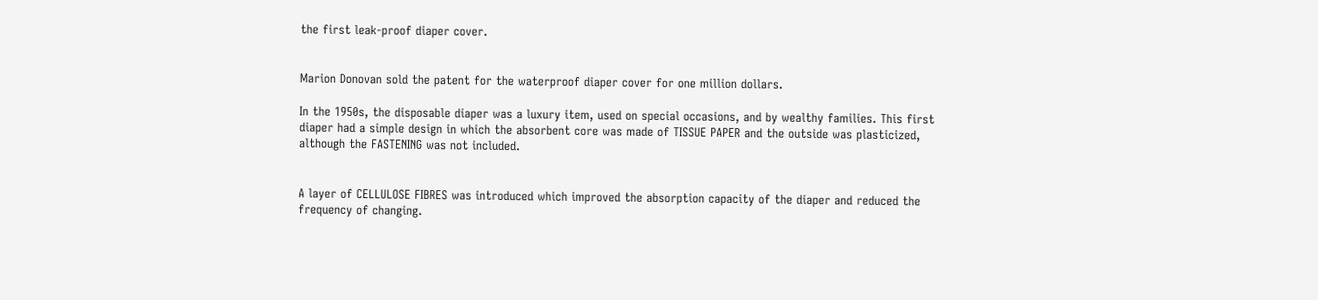the first leak-proof diaper cover.


Marion Donovan sold the patent for the waterproof diaper cover for one million dollars.

In the 1950s, the disposable diaper was a luxury item, used on special occasions, and by wealthy families. This first diaper had a simple design in which the absorbent core was made of TISSUE PAPER and the outside was plasticized, although the FASTENING was not included.


A layer of CELLULOSE FIBRES was introduced which improved the absorption capacity of the diaper and reduced the frequency of changing.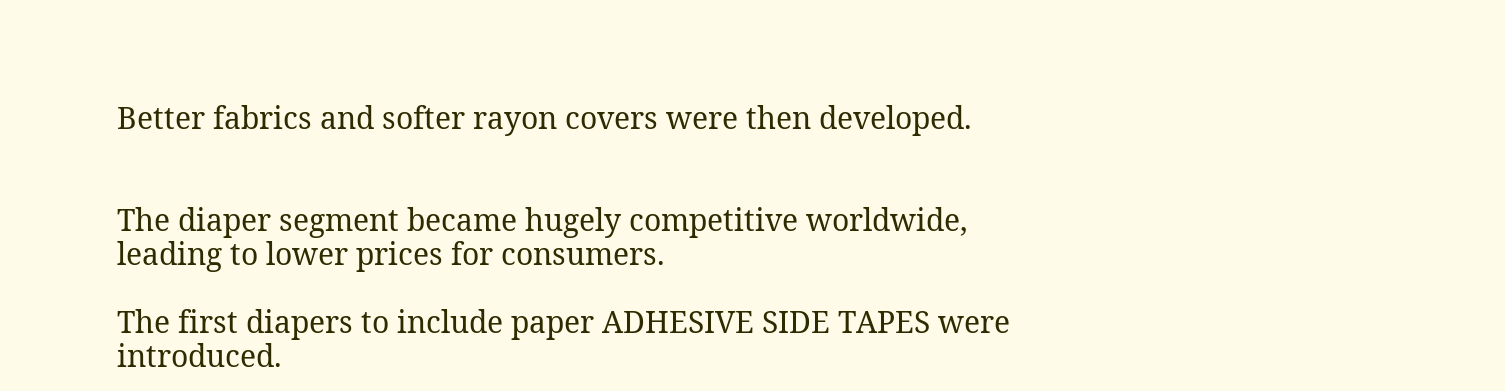Better fabrics and softer rayon covers were then developed.


The diaper segment became hugely competitive worldwide, leading to lower prices for consumers.

The first diapers to include paper ADHESIVE SIDE TAPES were introduced.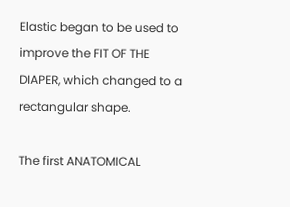Elastic began to be used to improve the FIT OF THE DIAPER, which changed to a rectangular shape.

The first ANATOMICAL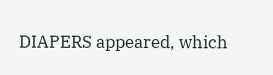DIAPERS appeared, which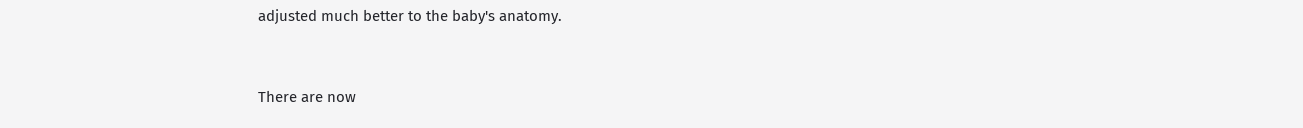adjusted much better to the baby's anatomy.


There are now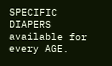SPECIFIC DIAPERS available for every AGE.